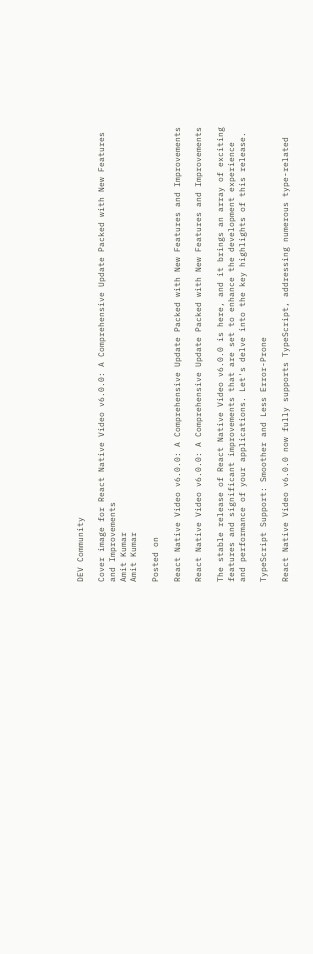DEV Community

Cover image for React Native Video v6.0.0: A Comprehensive Update Packed with New Features and Improvements
Amit Kumar
Amit Kumar

Posted on

React Native Video v6.0.0: A Comprehensive Update Packed with New Features and Improvements

React Native Video v6.0.0: A Comprehensive Update Packed with New Features and Improvements

The stable release of React Native Video v6.0.0 is here, and it brings an array of exciting features and significant improvements that are set to enhance the development experience and performance of your applications. Let's delve into the key highlights of this release.

TypeScript Support: Smoother and Less Error-Prone

React Native Video v6.0.0 now fully supports TypeScript, addressing numerous type-related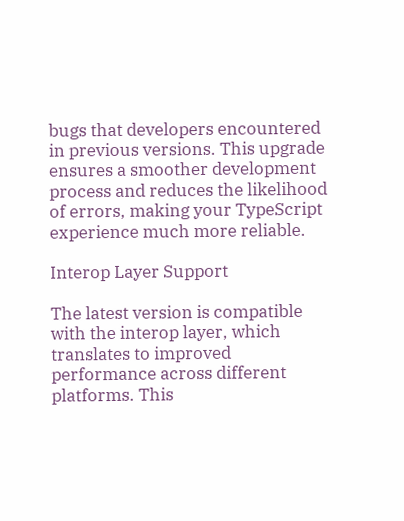bugs that developers encountered in previous versions. This upgrade ensures a smoother development process and reduces the likelihood of errors, making your TypeScript experience much more reliable.

Interop Layer Support

The latest version is compatible with the interop layer, which translates to improved performance across different platforms. This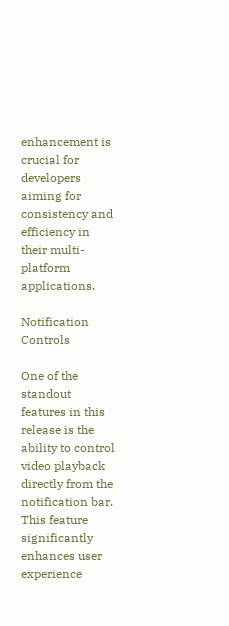enhancement is crucial for developers aiming for consistency and efficiency in their multi-platform applications.

Notification Controls

One of the standout features in this release is the ability to control video playback directly from the notification bar. This feature significantly enhances user experience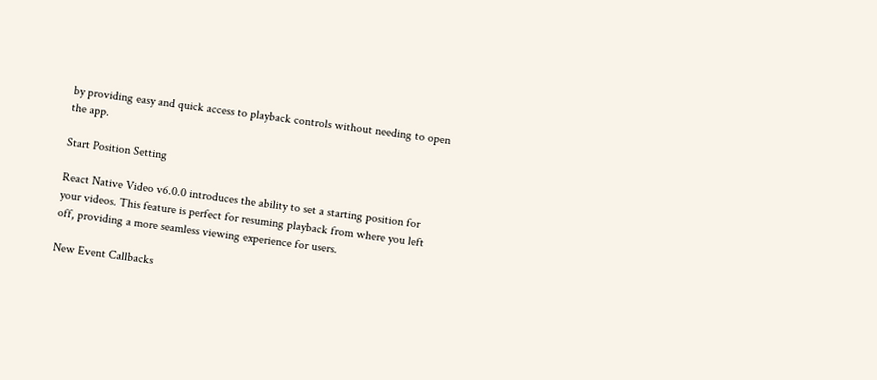by providing easy and quick access to playback controls without needing to open the app.

Start Position Setting

React Native Video v6.0.0 introduces the ability to set a starting position for your videos. This feature is perfect for resuming playback from where you left off, providing a more seamless viewing experience for users.

New Event Callbacks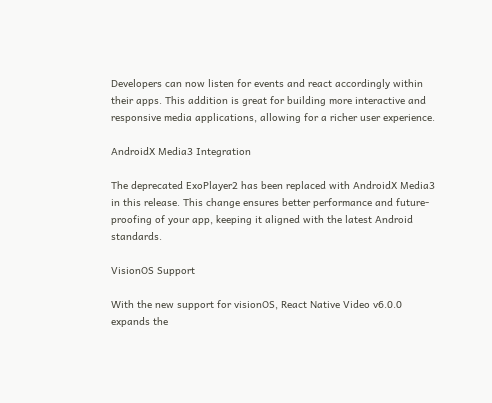Developers can now listen for events and react accordingly within their apps. This addition is great for building more interactive and responsive media applications, allowing for a richer user experience.

AndroidX Media3 Integration

The deprecated ExoPlayer2 has been replaced with AndroidX Media3 in this release. This change ensures better performance and future-proofing of your app, keeping it aligned with the latest Android standards.

VisionOS Support

With the new support for visionOS, React Native Video v6.0.0 expands the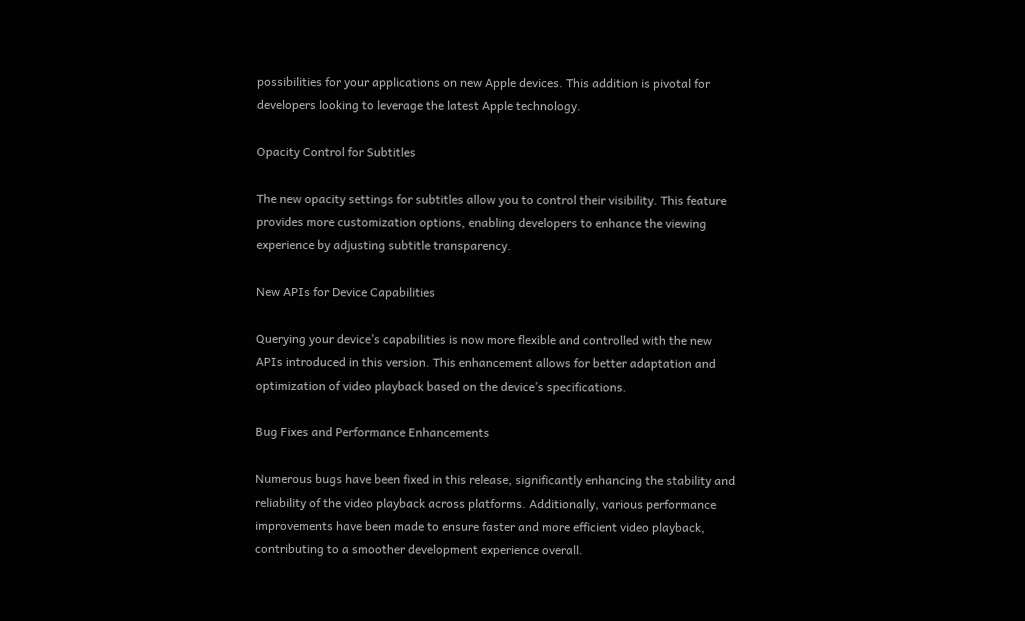possibilities for your applications on new Apple devices. This addition is pivotal for developers looking to leverage the latest Apple technology.

Opacity Control for Subtitles

The new opacity settings for subtitles allow you to control their visibility. This feature provides more customization options, enabling developers to enhance the viewing experience by adjusting subtitle transparency.

New APIs for Device Capabilities

Querying your device’s capabilities is now more flexible and controlled with the new APIs introduced in this version. This enhancement allows for better adaptation and optimization of video playback based on the device’s specifications.

Bug Fixes and Performance Enhancements

Numerous bugs have been fixed in this release, significantly enhancing the stability and reliability of the video playback across platforms. Additionally, various performance improvements have been made to ensure faster and more efficient video playback, contributing to a smoother development experience overall.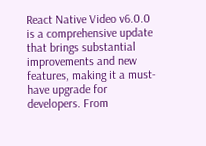React Native Video v6.0.0 is a comprehensive update that brings substantial improvements and new features, making it a must-have upgrade for developers. From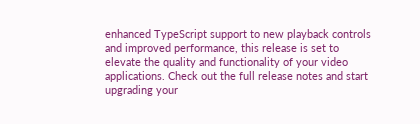enhanced TypeScript support to new playback controls and improved performance, this release is set to elevate the quality and functionality of your video applications. Check out the full release notes and start upgrading your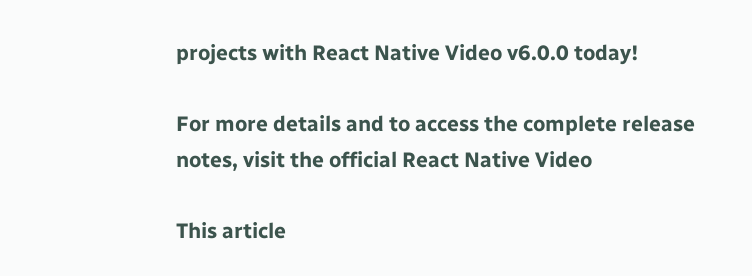projects with React Native Video v6.0.0 today!

For more details and to access the complete release notes, visit the official React Native Video

This article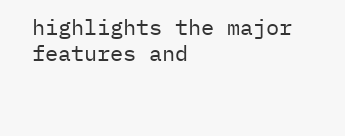highlights the major features and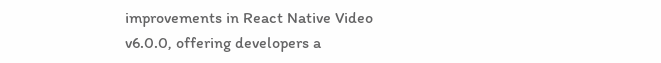improvements in React Native Video v6.0.0, offering developers a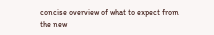concise overview of what to expect from the new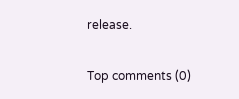release.

Top comments (0)